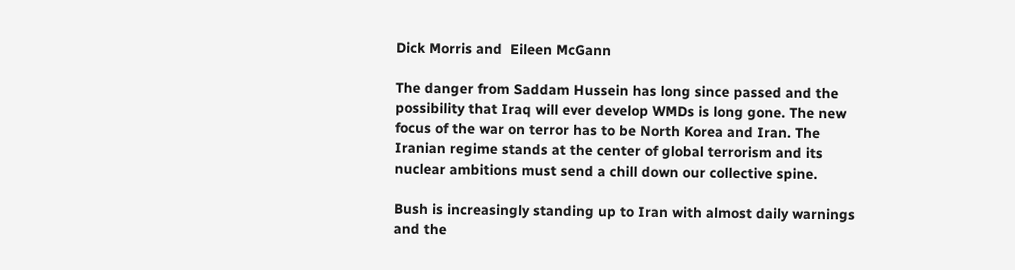Dick Morris and  Eileen McGann

The danger from Saddam Hussein has long since passed and the possibility that Iraq will ever develop WMDs is long gone. The new focus of the war on terror has to be North Korea and Iran. The Iranian regime stands at the center of global terrorism and its nuclear ambitions must send a chill down our collective spine.

Bush is increasingly standing up to Iran with almost daily warnings and the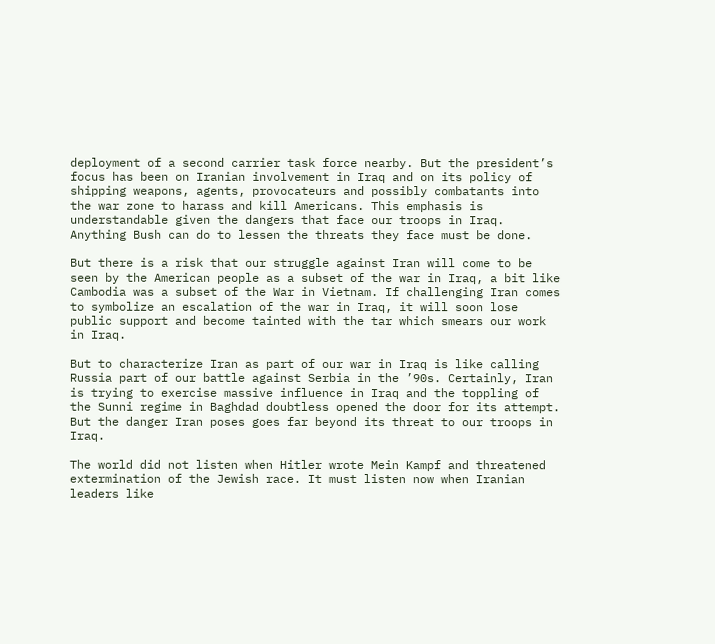deployment of a second carrier task force nearby. But the president’s focus has been on Iranian involvement in Iraq and on its policy of shipping weapons, agents, provocateurs and possibly combatants into the war zone to harass and kill Americans. This emphasis is understandable given the dangers that face our troops in Iraq. Anything Bush can do to lessen the threats they face must be done.

But there is a risk that our struggle against Iran will come to be seen by the American people as a subset of the war in Iraq, a bit like Cambodia was a subset of the War in Vietnam. If challenging Iran comes to symbolize an escalation of the war in Iraq, it will soon lose public support and become tainted with the tar which smears our work in Iraq.

But to characterize Iran as part of our war in Iraq is like calling Russia part of our battle against Serbia in the ’90s. Certainly, Iran is trying to exercise massive influence in Iraq and the toppling of the Sunni regime in Baghdad doubtless opened the door for its attempt. But the danger Iran poses goes far beyond its threat to our troops in Iraq.

The world did not listen when Hitler wrote Mein Kampf and threatened extermination of the Jewish race. It must listen now when Iranian leaders like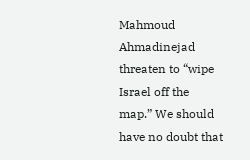Mahmoud Ahmadinejad threaten to “wipe Israel off the map.” We should have no doubt that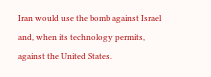Iran would use the bomb against Israel and, when its technology permits, against the United States.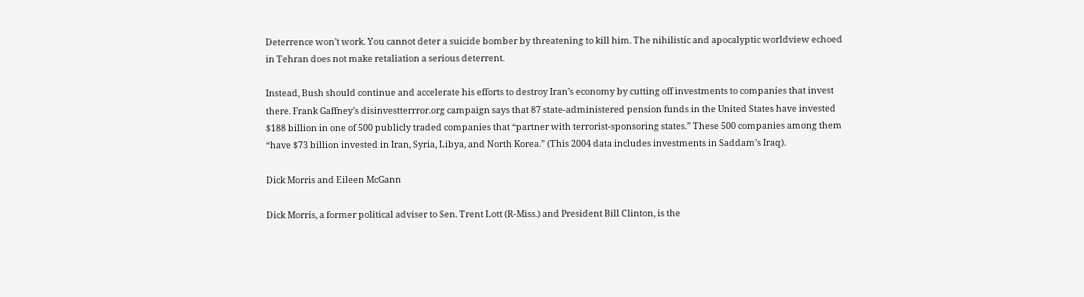Deterrence won’t work. You cannot deter a suicide bomber by threatening to kill him. The nihilistic and apocalyptic worldview echoed in Tehran does not make retaliation a serious deterrent.

Instead, Bush should continue and accelerate his efforts to destroy Iran’s economy by cutting off investments to companies that invest there. Frank Gaffney’s disinvestterrror.org campaign says that 87 state-administered pension funds in the United States have invested $188 billion in one of 500 publicly traded companies that “partner with terrorist-sponsoring states.” These 500 companies among them “have $73 billion invested in Iran, Syria, Libya, and North Korea.” (This 2004 data includes investments in Saddam’s Iraq).

Dick Morris and Eileen McGann

Dick Morris, a former political adviser to Sen. Trent Lott (R-Miss.) and President Bill Clinton, is the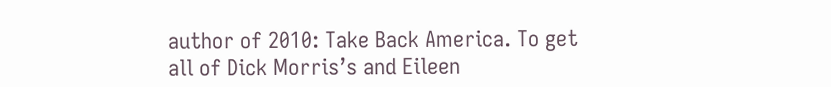author of 2010: Take Back America. To get all of Dick Morris’s and Eileen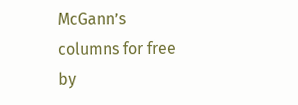McGann’s columns for free by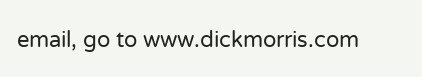email, go to www.dickmorris.com